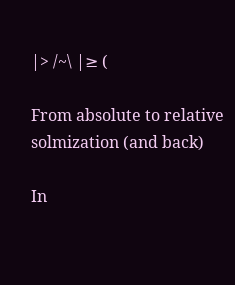|> /~\ |≥ (

From absolute to relative solmization (and back)

In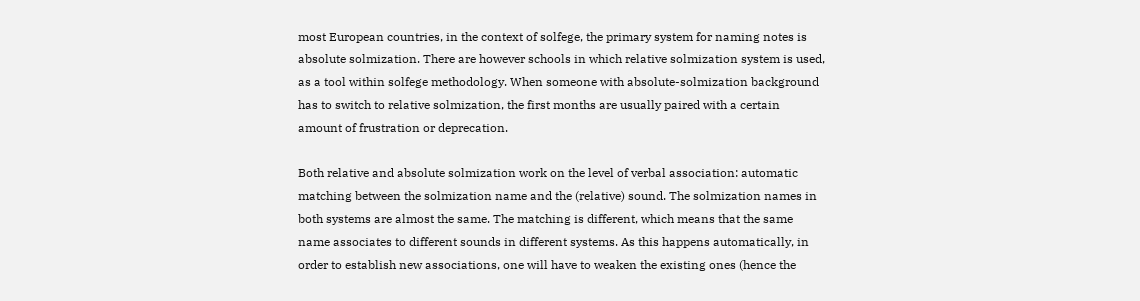most European countries, in the context of solfege, the primary system for naming notes is absolute solmization. There are however schools in which relative solmization system is used, as a tool within solfege methodology. When someone with absolute-solmization background has to switch to relative solmization, the first months are usually paired with a certain amount of frustration or deprecation.

Both relative and absolute solmization work on the level of verbal association: automatic matching between the solmization name and the (relative) sound. The solmization names in both systems are almost the same. The matching is different, which means that the same name associates to different sounds in different systems. As this happens automatically, in order to establish new associations, one will have to weaken the existing ones (hence the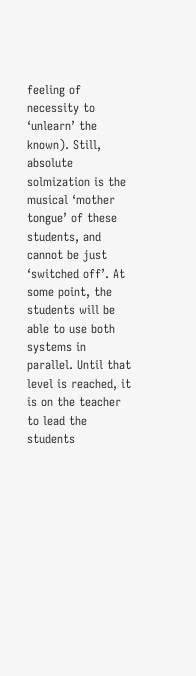feeling of necessity to ‘unlearn’ the known). Still, absolute solmization is the musical ‘mother tongue’ of these students, and cannot be just ‘switched off’. At some point, the students will be able to use both systems in parallel. Until that level is reached, it is on the teacher to lead the students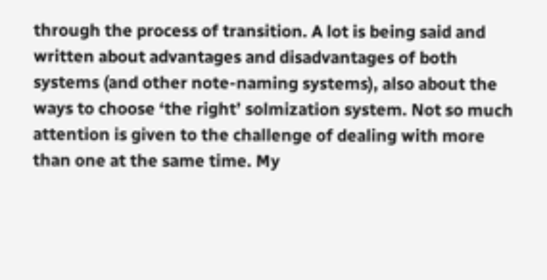through the process of transition. A lot is being said and written about advantages and disadvantages of both systems (and other note-naming systems), also about the ways to choose ‘the right’ solmization system. Not so much attention is given to the challenge of dealing with more than one at the same time. My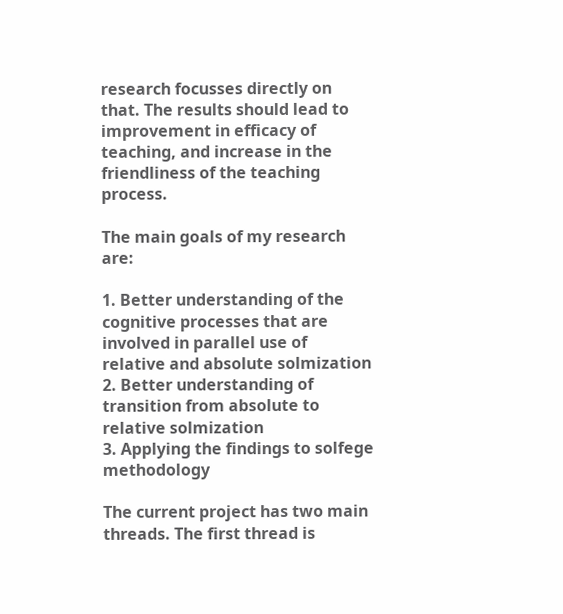research focusses directly on that. The results should lead to improvement in efficacy of teaching, and increase in the friendliness of the teaching process.

The main goals of my research are:

1. Better understanding of the cognitive processes that are involved in parallel use of relative and absolute solmization
2. Better understanding of transition from absolute to relative solmization
3. Applying the findings to solfege methodology

The current project has two main threads. The first thread is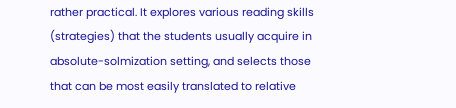rather practical. It explores various reading skills (strategies) that the students usually acquire in absolute-solmization setting, and selects those that can be most easily translated to relative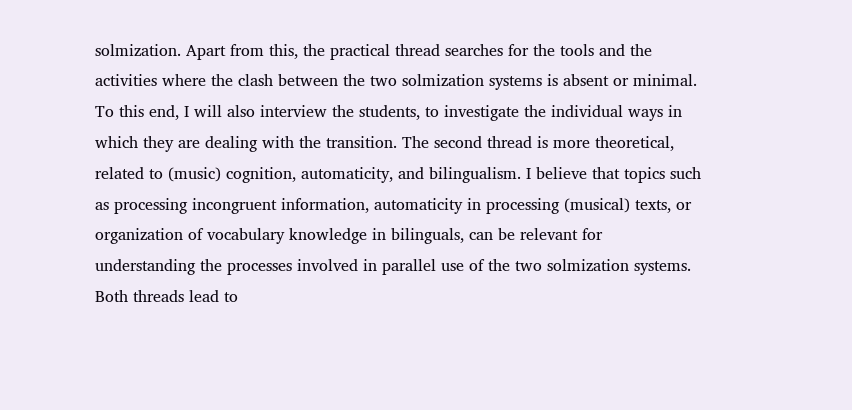solmization. Apart from this, the practical thread searches for the tools and the activities where the clash between the two solmization systems is absent or minimal. To this end, I will also interview the students, to investigate the individual ways in which they are dealing with the transition. The second thread is more theoretical, related to (music) cognition, automaticity, and bilingualism. I believe that topics such as processing incongruent information, automaticity in processing (musical) texts, or organization of vocabulary knowledge in bilinguals, can be relevant for understanding the processes involved in parallel use of the two solmization systems. Both threads lead to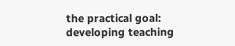the practical goal: developing teaching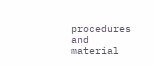procedures and material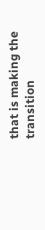that is making the transition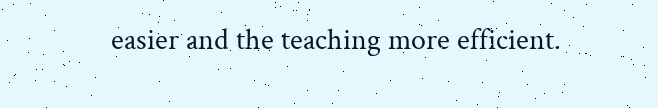easier and the teaching more efficient.